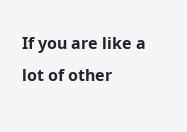If you are like a lot of other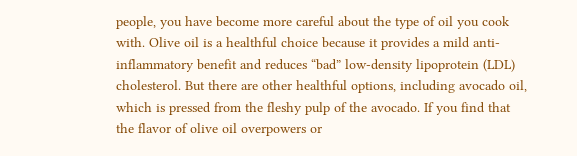people, you have become more careful about the type of oil you cook with. Olive oil is a healthful choice because it provides a mild anti-inflammatory benefit and reduces “bad” low-density lipoprotein (LDL) cholesterol. But there are other healthful options, including avocado oil, which is pressed from the fleshy pulp of the avocado. If you find that the flavor of olive oil overpowers or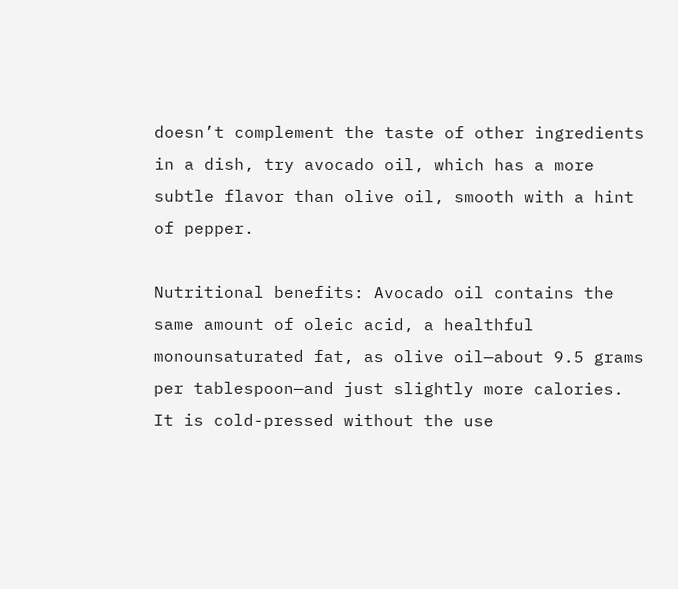doesn’t complement the taste of other ingredients in a dish, try avocado oil, which has a more subtle flavor than olive oil, smooth with a hint of pepper.

Nutritional benefits: Avocado oil contains the same amount of oleic acid, a healthful monounsaturated fat, as olive oil—about 9.5 grams per tablespoon—and just slightly more calories. It is cold-pressed without the use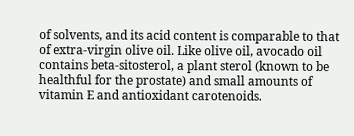of solvents, and its acid content is comparable to that of extra-virgin olive oil. Like olive oil, avocado oil contains beta-sitosterol, a plant sterol (known to be healthful for the prostate) and small amounts of vitamin E and antioxidant carotenoids.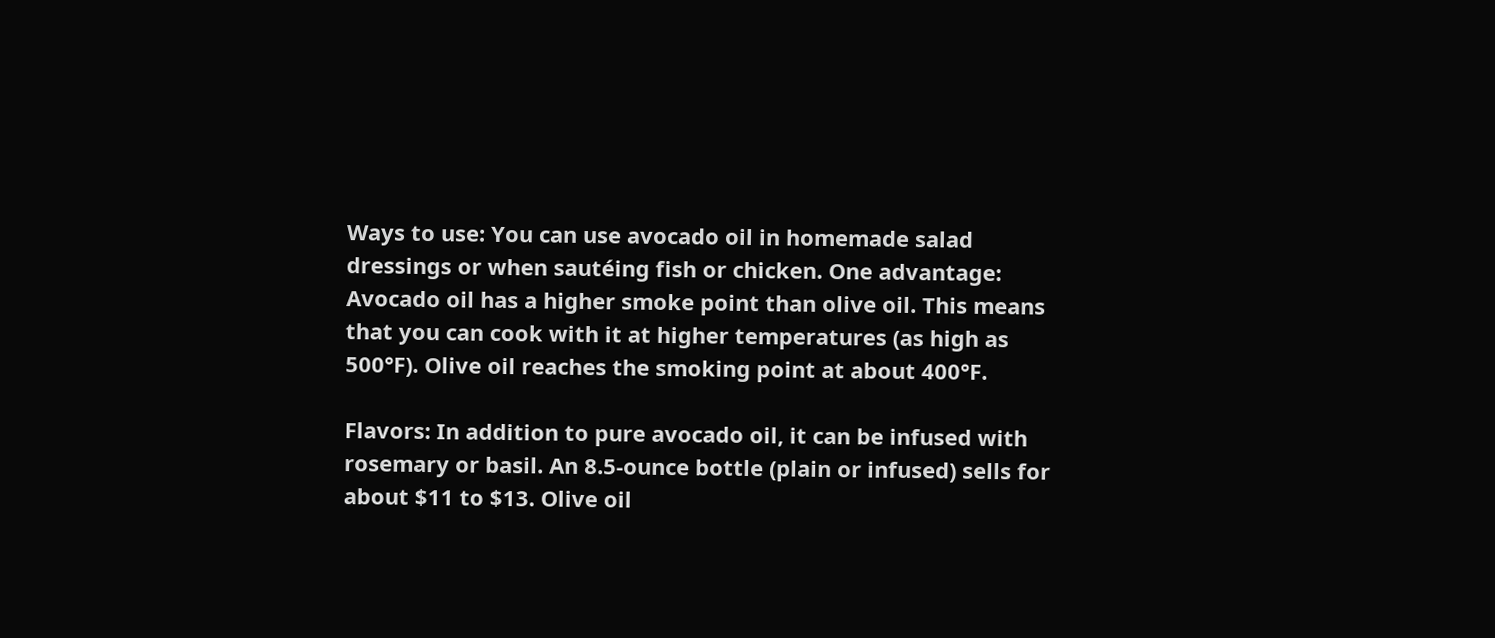Ways to use: You can use avocado oil in homemade salad dressings or when sautéing fish or chicken. One advantage: Avocado oil has a higher smoke point than olive oil. This means that you can cook with it at higher temperatures (as high as 500°F). Olive oil reaches the smoking point at about 400°F.

Flavors: In addition to pure avocado oil, it can be infused with rosemary or basil. An 8.5-ounce bottle (plain or infused) sells for about $11 to $13. Olive oil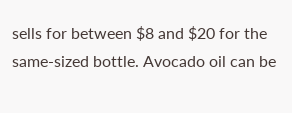sells for between $8 and $20 for the same-sized bottle. Avocado oil can be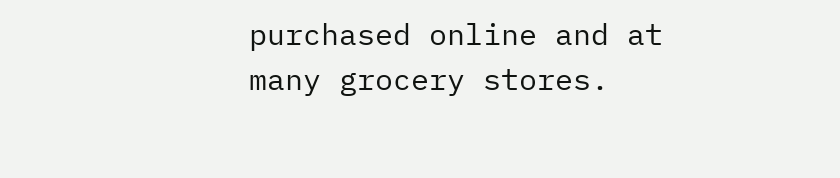purchased online and at many grocery stores.